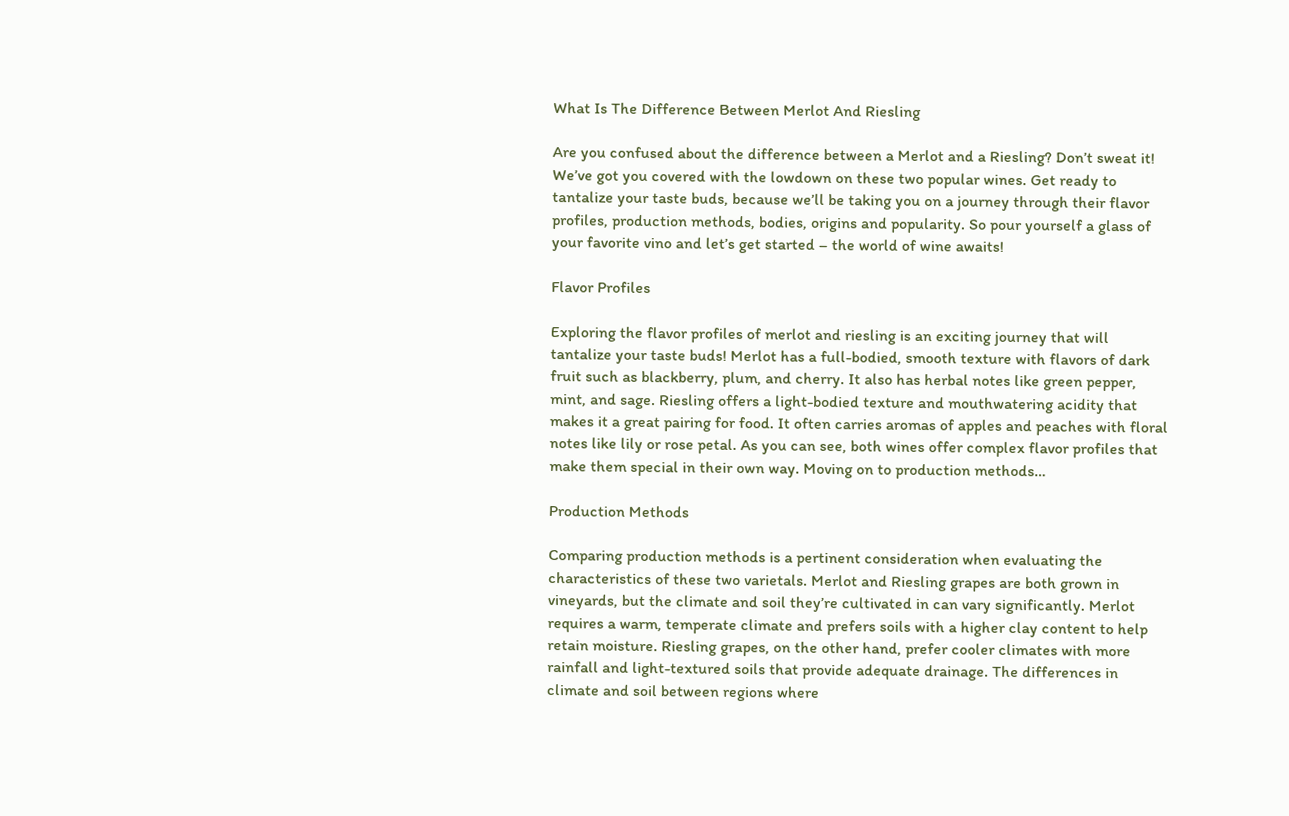What Is The Difference Between Merlot And Riesling

Are you confused about the difference between a Merlot and a Riesling? Don’t sweat it! We’ve got you covered with the lowdown on these two popular wines. Get ready to tantalize your taste buds, because we’ll be taking you on a journey through their flavor profiles, production methods, bodies, origins and popularity. So pour yourself a glass of your favorite vino and let’s get started – the world of wine awaits!

Flavor Profiles

Exploring the flavor profiles of merlot and riesling is an exciting journey that will tantalize your taste buds! Merlot has a full-bodied, smooth texture with flavors of dark fruit such as blackberry, plum, and cherry. It also has herbal notes like green pepper, mint, and sage. Riesling offers a light-bodied texture and mouthwatering acidity that makes it a great pairing for food. It often carries aromas of apples and peaches with floral notes like lily or rose petal. As you can see, both wines offer complex flavor profiles that make them special in their own way. Moving on to production methods…

Production Methods

Comparing production methods is a pertinent consideration when evaluating the characteristics of these two varietals. Merlot and Riesling grapes are both grown in vineyards, but the climate and soil they’re cultivated in can vary significantly. Merlot requires a warm, temperate climate and prefers soils with a higher clay content to help retain moisture. Riesling grapes, on the other hand, prefer cooler climates with more rainfall and light-textured soils that provide adequate drainage. The differences in climate and soil between regions where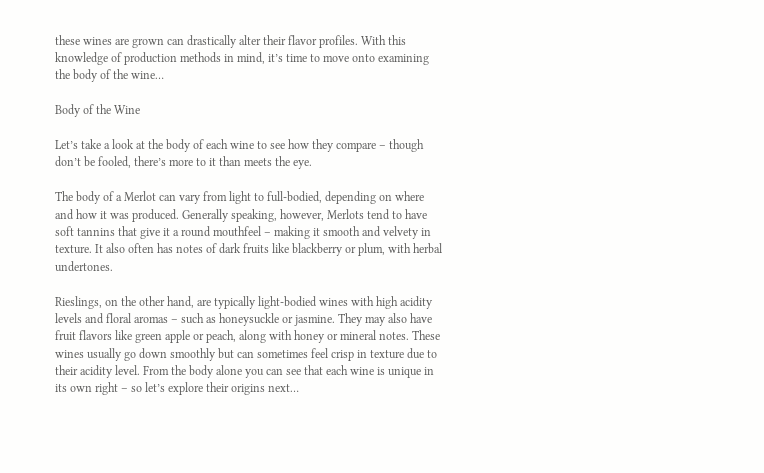these wines are grown can drastically alter their flavor profiles. With this knowledge of production methods in mind, it’s time to move onto examining the body of the wine…

Body of the Wine

Let’s take a look at the body of each wine to see how they compare – though don’t be fooled, there’s more to it than meets the eye.

The body of a Merlot can vary from light to full-bodied, depending on where and how it was produced. Generally speaking, however, Merlots tend to have soft tannins that give it a round mouthfeel – making it smooth and velvety in texture. It also often has notes of dark fruits like blackberry or plum, with herbal undertones.

Rieslings, on the other hand, are typically light-bodied wines with high acidity levels and floral aromas – such as honeysuckle or jasmine. They may also have fruit flavors like green apple or peach, along with honey or mineral notes. These wines usually go down smoothly but can sometimes feel crisp in texture due to their acidity level. From the body alone you can see that each wine is unique in its own right – so let’s explore their origins next…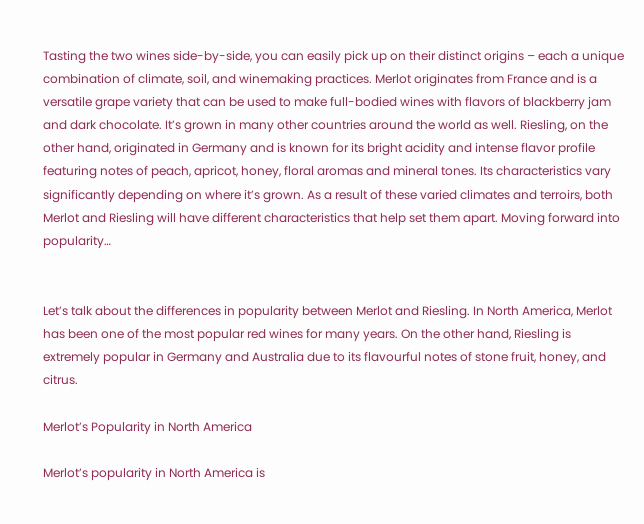Tasting the two wines side-by-side, you can easily pick up on their distinct origins – each a unique combination of climate, soil, and winemaking practices. Merlot originates from France and is a versatile grape variety that can be used to make full-bodied wines with flavors of blackberry jam and dark chocolate. It’s grown in many other countries around the world as well. Riesling, on the other hand, originated in Germany and is known for its bright acidity and intense flavor profile featuring notes of peach, apricot, honey, floral aromas and mineral tones. Its characteristics vary significantly depending on where it’s grown. As a result of these varied climates and terroirs, both Merlot and Riesling will have different characteristics that help set them apart. Moving forward into popularity…


Let’s talk about the differences in popularity between Merlot and Riesling. In North America, Merlot has been one of the most popular red wines for many years. On the other hand, Riesling is extremely popular in Germany and Australia due to its flavourful notes of stone fruit, honey, and citrus.

Merlot’s Popularity in North America

Merlot’s popularity in North America is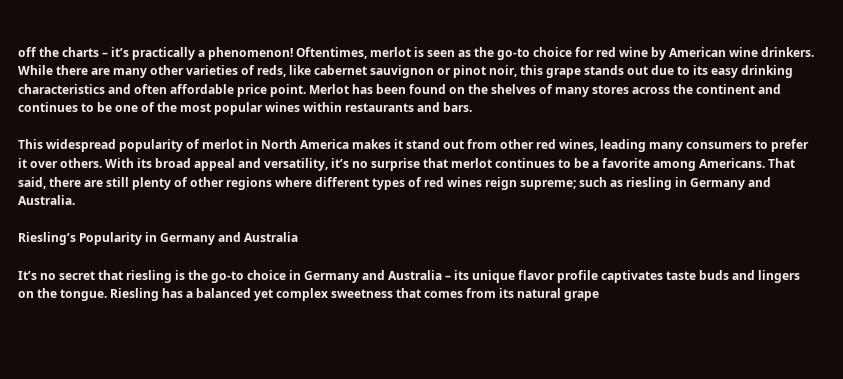off the charts – it’s practically a phenomenon! Oftentimes, merlot is seen as the go-to choice for red wine by American wine drinkers. While there are many other varieties of reds, like cabernet sauvignon or pinot noir, this grape stands out due to its easy drinking characteristics and often affordable price point. Merlot has been found on the shelves of many stores across the continent and continues to be one of the most popular wines within restaurants and bars.

This widespread popularity of merlot in North America makes it stand out from other red wines, leading many consumers to prefer it over others. With its broad appeal and versatility, it’s no surprise that merlot continues to be a favorite among Americans. That said, there are still plenty of other regions where different types of red wines reign supreme; such as riesling in Germany and Australia.

Riesling’s Popularity in Germany and Australia

It’s no secret that riesling is the go-to choice in Germany and Australia – its unique flavor profile captivates taste buds and lingers on the tongue. Riesling has a balanced yet complex sweetness that comes from its natural grape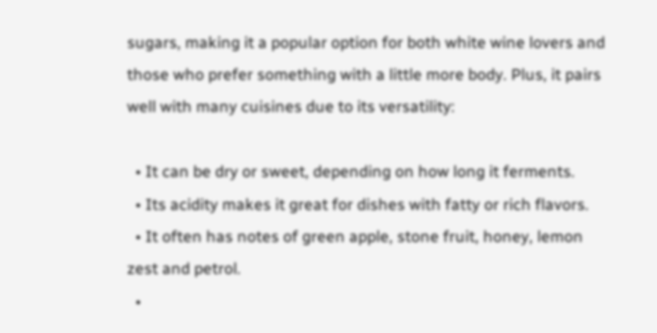sugars, making it a popular option for both white wine lovers and those who prefer something with a little more body. Plus, it pairs well with many cuisines due to its versatility:

  • It can be dry or sweet, depending on how long it ferments.
  • Its acidity makes it great for dishes with fatty or rich flavors.
  • It often has notes of green apple, stone fruit, honey, lemon zest and petrol.
  •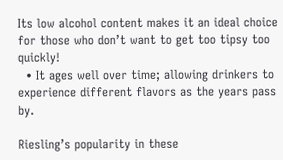Its low alcohol content makes it an ideal choice for those who don’t want to get too tipsy too quickly!
  • It ages well over time; allowing drinkers to experience different flavors as the years pass by.

Riesling’s popularity in these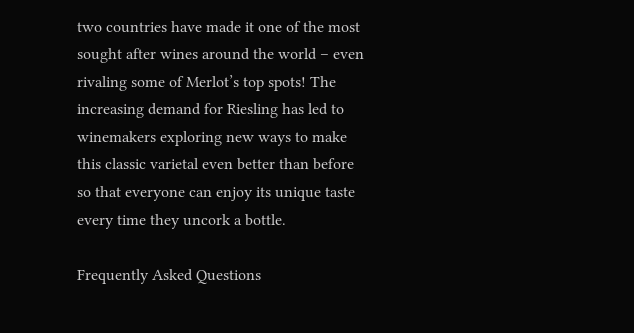two countries have made it one of the most sought after wines around the world – even rivaling some of Merlot’s top spots! The increasing demand for Riesling has led to winemakers exploring new ways to make this classic varietal even better than before so that everyone can enjoy its unique taste every time they uncork a bottle.

Frequently Asked Questions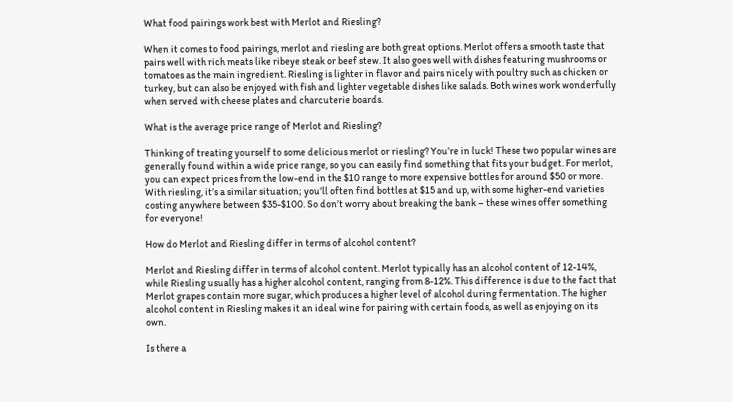What food pairings work best with Merlot and Riesling?

When it comes to food pairings, merlot and riesling are both great options. Merlot offers a smooth taste that pairs well with rich meats like ribeye steak or beef stew. It also goes well with dishes featuring mushrooms or tomatoes as the main ingredient. Riesling is lighter in flavor and pairs nicely with poultry such as chicken or turkey, but can also be enjoyed with fish and lighter vegetable dishes like salads. Both wines work wonderfully when served with cheese plates and charcuterie boards.

What is the average price range of Merlot and Riesling?

Thinking of treating yourself to some delicious merlot or riesling? You’re in luck! These two popular wines are generally found within a wide price range, so you can easily find something that fits your budget. For merlot, you can expect prices from the low-end in the $10 range to more expensive bottles for around $50 or more. With riesling, it’s a similar situation; you’ll often find bottles at $15 and up, with some higher-end varieties costing anywhere between $35-$100. So don’t worry about breaking the bank – these wines offer something for everyone!

How do Merlot and Riesling differ in terms of alcohol content?

Merlot and Riesling differ in terms of alcohol content. Merlot typically has an alcohol content of 12-14%, while Riesling usually has a higher alcohol content, ranging from 8-12%. This difference is due to the fact that Merlot grapes contain more sugar, which produces a higher level of alcohol during fermentation. The higher alcohol content in Riesling makes it an ideal wine for pairing with certain foods, as well as enjoying on its own.

Is there a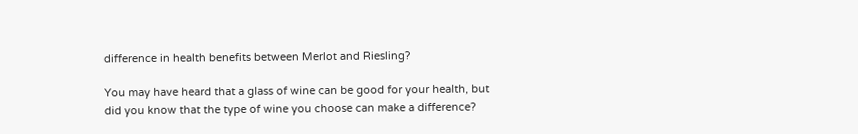difference in health benefits between Merlot and Riesling?

You may have heard that a glass of wine can be good for your health, but did you know that the type of wine you choose can make a difference?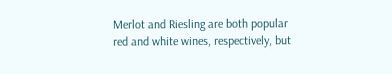Merlot and Riesling are both popular red and white wines, respectively, but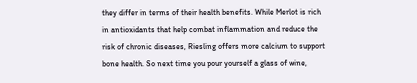they differ in terms of their health benefits. While Merlot is rich in antioxidants that help combat inflammation and reduce the risk of chronic diseases, Riesling offers more calcium to support bone health. So next time you pour yourself a glass of wine,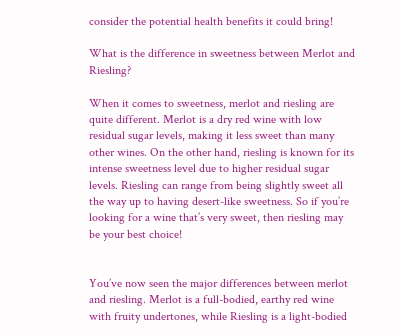consider the potential health benefits it could bring!

What is the difference in sweetness between Merlot and Riesling?

When it comes to sweetness, merlot and riesling are quite different. Merlot is a dry red wine with low residual sugar levels, making it less sweet than many other wines. On the other hand, riesling is known for its intense sweetness level due to higher residual sugar levels. Riesling can range from being slightly sweet all the way up to having desert-like sweetness. So if you’re looking for a wine that’s very sweet, then riesling may be your best choice!


You’ve now seen the major differences between merlot and riesling. Merlot is a full-bodied, earthy red wine with fruity undertones, while Riesling is a light-bodied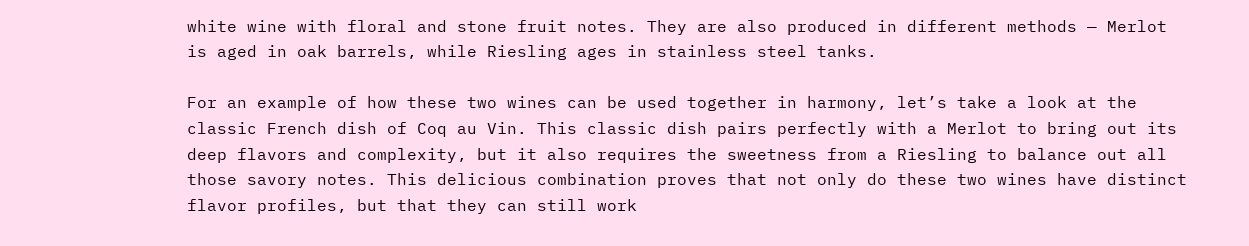white wine with floral and stone fruit notes. They are also produced in different methods — Merlot is aged in oak barrels, while Riesling ages in stainless steel tanks.

For an example of how these two wines can be used together in harmony, let’s take a look at the classic French dish of Coq au Vin. This classic dish pairs perfectly with a Merlot to bring out its deep flavors and complexity, but it also requires the sweetness from a Riesling to balance out all those savory notes. This delicious combination proves that not only do these two wines have distinct flavor profiles, but that they can still work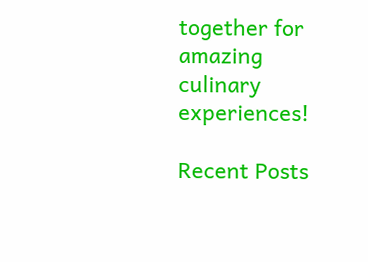together for amazing culinary experiences!

Recent Posts